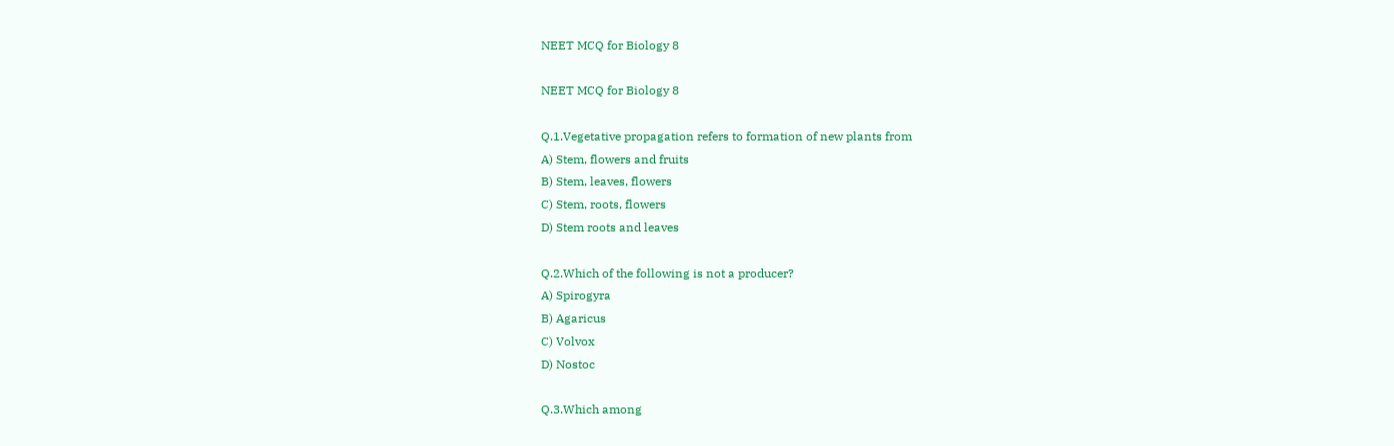NEET MCQ for Biology 8

NEET MCQ for Biology 8

Q.1.Vegetative propagation refers to formation of new plants from
A) Stem, flowers and fruits
B) Stem, leaves, flowers
C) Stem, roots, flowers
D) Stem roots and leaves

Q.2.Which of the following is not a producer?
A) Spirogyra
B) Agaricus
C) Volvox
D) Nostoc

Q.3.Which among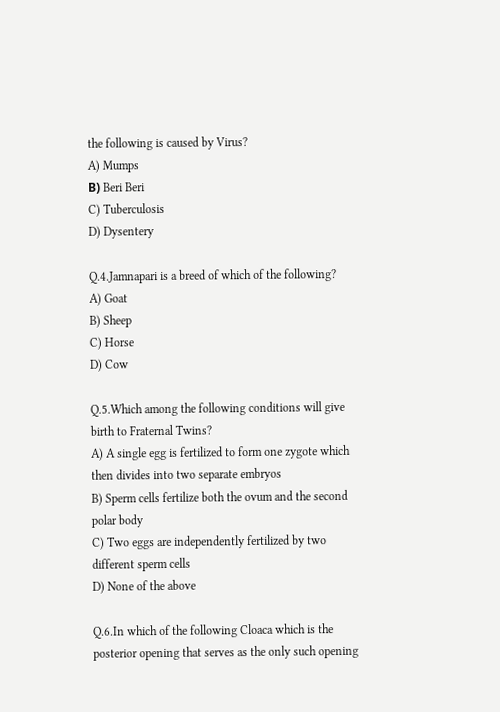the following is caused by Virus?
A) Mumps
В) Beri Beri
C) Tuberculosis
D) Dysentery

Q.4.Jamnapari is a breed of which of the following?
A) Goat
B) Sheep
C) Horse
D) Cow

Q.5.Which among the following conditions will give birth to Fraternal Twins?
A) A single egg is fertilized to form one zygote which then divides into two separate embryos
B) Sperm cells fertilize both the ovum and the second polar body
C) Two eggs are independently fertilized by two different sperm cells
D) None of the above

Q.6.In which of the following Cloaca which is the posterior opening that serves as the only such opening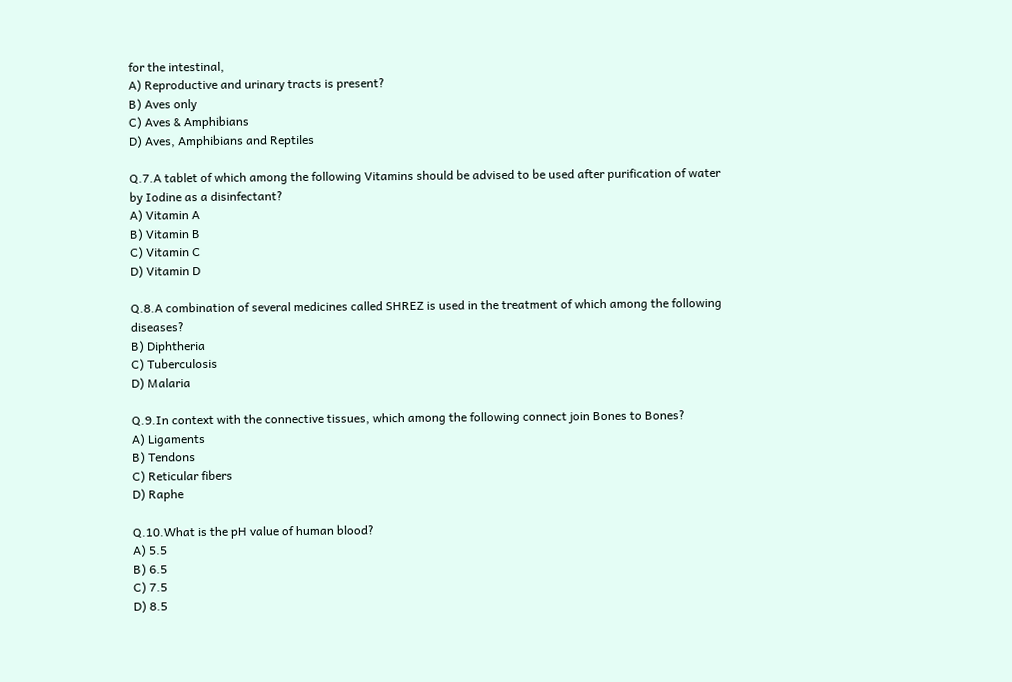for the intestinal,
A) Reproductive and urinary tracts is present?
B) Aves only
C) Aves & Amphibians
D) Aves, Amphibians and Reptiles

Q.7.A tablet of which among the following Vitamins should be advised to be used after purification of water by Iodine as a disinfectant?
A) Vitamin A
B) Vitamin B
C) Vitamin C
D) Vitamin D

Q.8.A combination of several medicines called SHREZ is used in the treatment of which among the following diseases?
B) Diphtheria
C) Tuberculosis
D) Malaria

Q.9.In context with the connective tissues, which among the following connect join Bones to Bones?
A) Ligaments
B) Tendons
C) Reticular fibers
D) Raphe

Q.10.What is the pH value of human blood?
A) 5.5
B) 6.5
C) 7.5
D) 8.5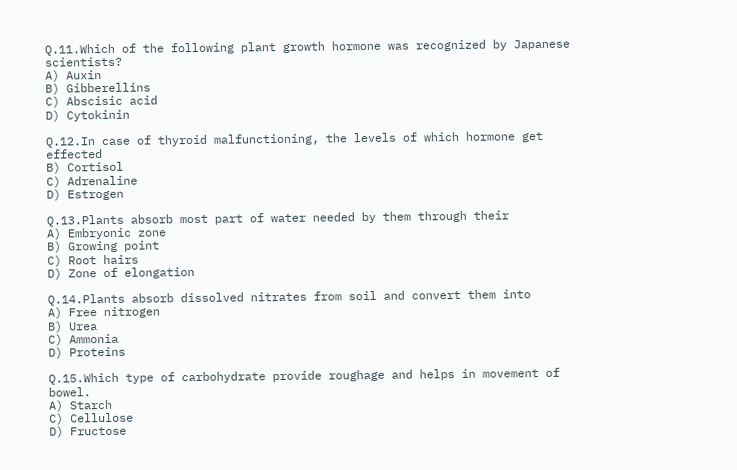Q.11.Which of the following plant growth hormone was recognized by Japanese scientists?
A) Auxin
B) Gibberellins
C) Abscisic acid
D) Cytokinin

Q.12.In case of thyroid malfunctioning, the levels of which hormone get effected
B) Cortisol
C) Adrenaline
D) Estrogen

Q.13.Plants absorb most part of water needed by them through their
A) Embryonic zone
B) Growing point
C) Root hairs
D) Zone of elongation

Q.14.Plants absorb dissolved nitrates from soil and convert them into
A) Free nitrogen
B) Urea
C) Ammonia
D) Proteins

Q.15.Which type of carbohydrate provide roughage and helps in movement of bowel.
A) Starch
C) Cellulose
D) Fructose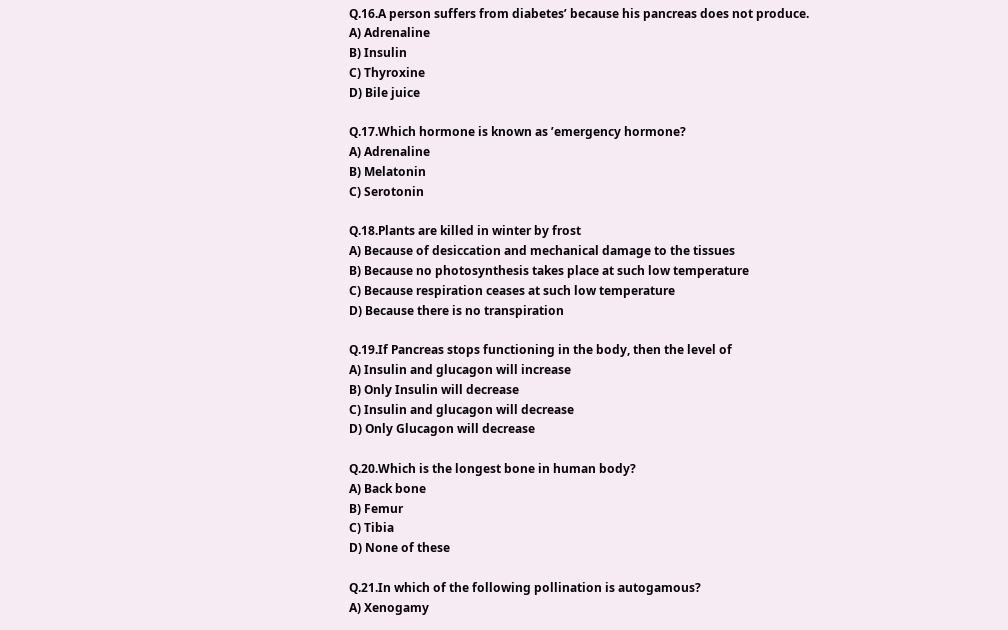Q.16.A person suffers from diabetes’ because his pancreas does not produce.
A) Adrenaline
B) Insulin
C) Thyroxine
D) Bile juice

Q.17.Which hormone is known as ’emergency hormone?
A) Adrenaline
B) Melatonin
C) Serotonin

Q.18.Plants are killed in winter by frost
A) Because of desiccation and mechanical damage to the tissues
B) Because no photosynthesis takes place at such low temperature
C) Because respiration ceases at such low temperature
D) Because there is no transpiration

Q.19.If Pancreas stops functioning in the body, then the level of
A) Insulin and glucagon will increase
B) Only Insulin will decrease
C) Insulin and glucagon will decrease
D) Only Glucagon will decrease

Q.20.Which is the longest bone in human body?
A) Back bone
B) Femur
C) Tibia
D) None of these

Q.21.In which of the following pollination is autogamous?
A) Xenogamy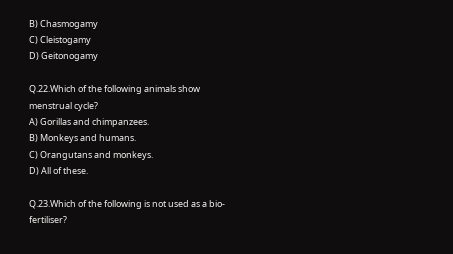B) Chasmogamy
C) Cleistogamy
D) Geitonogamy

Q.22.Which of the following animals show menstrual cycle?
A) Gorillas and chimpanzees.
B) Monkeys and humans.
C) Orangutans and monkeys.
D) All of these.

Q.23.Which of the following is not used as a bio-fertiliser?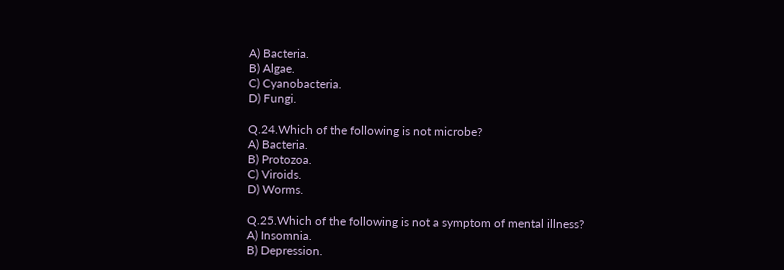A) Bacteria.
B) Algae.
C) Cyanobacteria.
D) Fungi.

Q.24.Which of the following is not microbe?
A) Bacteria.
B) Protozoa.
C) Viroids.
D) Worms.

Q.25.Which of the following is not a symptom of mental illness?
A) Insomnia.
B) Depression.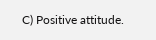C) Positive attitude.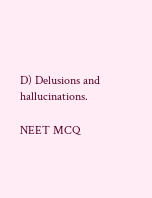D) Delusions and hallucinations.

NEET MCQ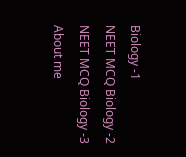Biology -1
NEET MCQ Biology -2
NEET MCQ Biology -3
About me